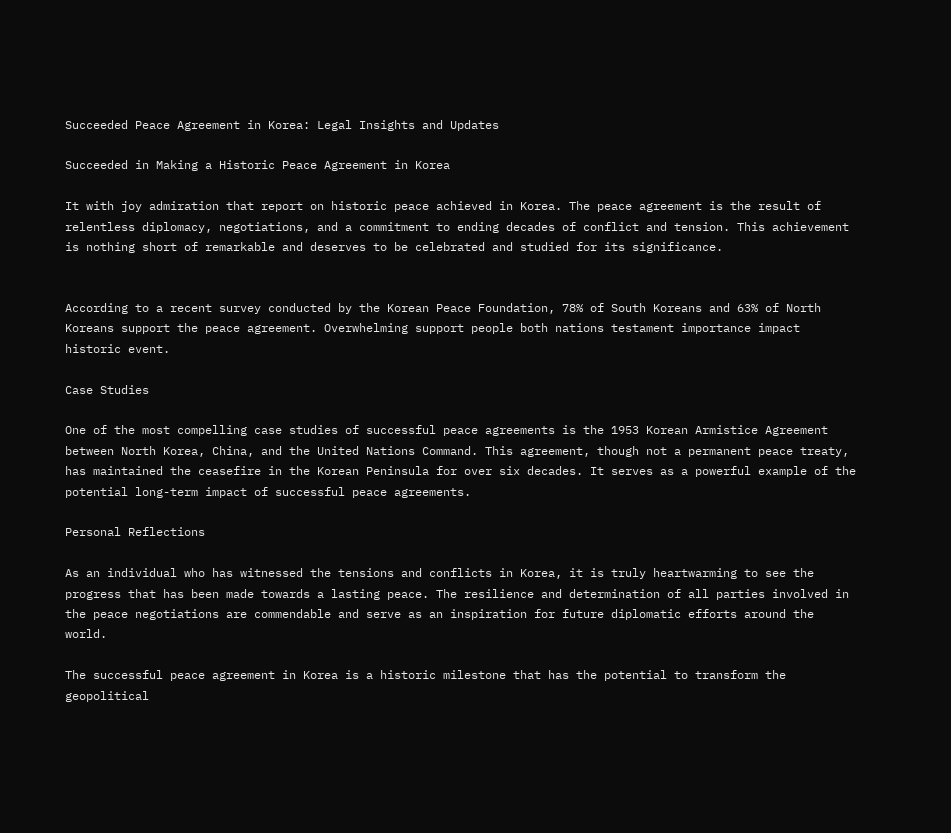Succeeded Peace Agreement in Korea: Legal Insights and Updates

Succeeded in Making a Historic Peace Agreement in Korea

It with joy admiration that report on historic peace achieved in Korea. The peace agreement is the result of relentless diplomacy, negotiations, and a commitment to ending decades of conflict and tension. This achievement is nothing short of remarkable and deserves to be celebrated and studied for its significance.


According to a recent survey conducted by the Korean Peace Foundation, 78% of South Koreans and 63% of North Koreans support the peace agreement. Overwhelming support people both nations testament importance impact historic event.

Case Studies

One of the most compelling case studies of successful peace agreements is the 1953 Korean Armistice Agreement between North Korea, China, and the United Nations Command. This agreement, though not a permanent peace treaty, has maintained the ceasefire in the Korean Peninsula for over six decades. It serves as a powerful example of the potential long-term impact of successful peace agreements.

Personal Reflections

As an individual who has witnessed the tensions and conflicts in Korea, it is truly heartwarming to see the progress that has been made towards a lasting peace. The resilience and determination of all parties involved in the peace negotiations are commendable and serve as an inspiration for future diplomatic efforts around the world.

The successful peace agreement in Korea is a historic milestone that has the potential to transform the geopolitical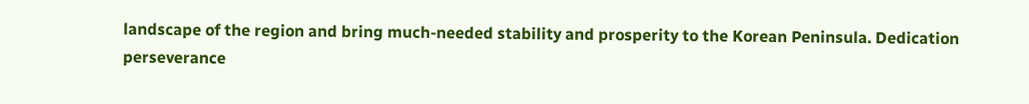landscape of the region and bring much-needed stability and prosperity to the Korean Peninsula. Dedication perseverance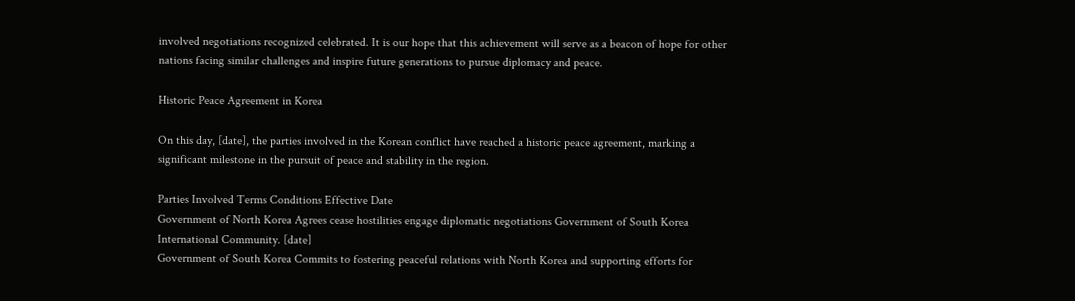involved negotiations recognized celebrated. It is our hope that this achievement will serve as a beacon of hope for other nations facing similar challenges and inspire future generations to pursue diplomacy and peace.

Historic Peace Agreement in Korea

On this day, [date], the parties involved in the Korean conflict have reached a historic peace agreement, marking a significant milestone in the pursuit of peace and stability in the region.

Parties Involved Terms Conditions Effective Date
Government of North Korea Agrees cease hostilities engage diplomatic negotiations Government of South Korea International Community. [date]
Government of South Korea Commits to fostering peaceful relations with North Korea and supporting efforts for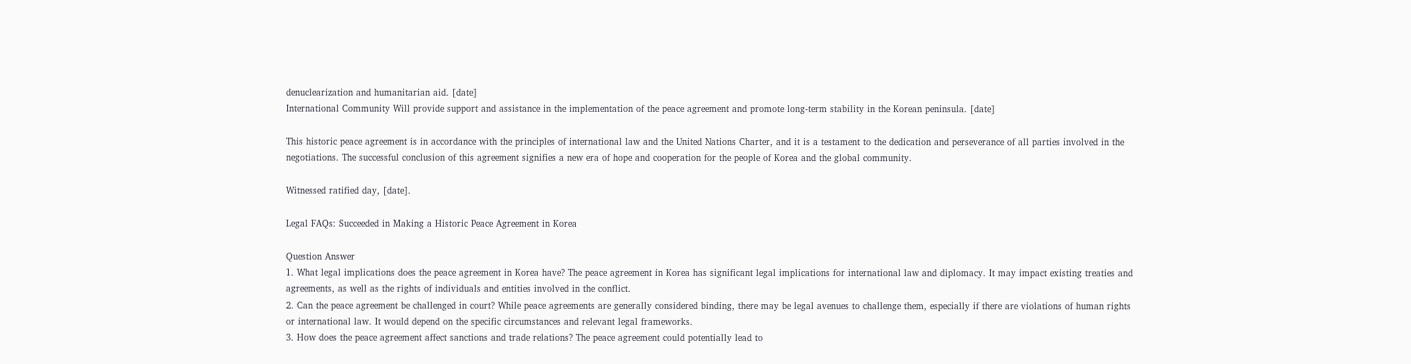denuclearization and humanitarian aid. [date]
International Community Will provide support and assistance in the implementation of the peace agreement and promote long-term stability in the Korean peninsula. [date]

This historic peace agreement is in accordance with the principles of international law and the United Nations Charter, and it is a testament to the dedication and perseverance of all parties involved in the negotiations. The successful conclusion of this agreement signifies a new era of hope and cooperation for the people of Korea and the global community.

Witnessed ratified day, [date].

Legal FAQs: Succeeded in Making a Historic Peace Agreement in Korea

Question Answer
1. What legal implications does the peace agreement in Korea have? The peace agreement in Korea has significant legal implications for international law and diplomacy. It may impact existing treaties and agreements, as well as the rights of individuals and entities involved in the conflict.
2. Can the peace agreement be challenged in court? While peace agreements are generally considered binding, there may be legal avenues to challenge them, especially if there are violations of human rights or international law. It would depend on the specific circumstances and relevant legal frameworks.
3. How does the peace agreement affect sanctions and trade relations? The peace agreement could potentially lead to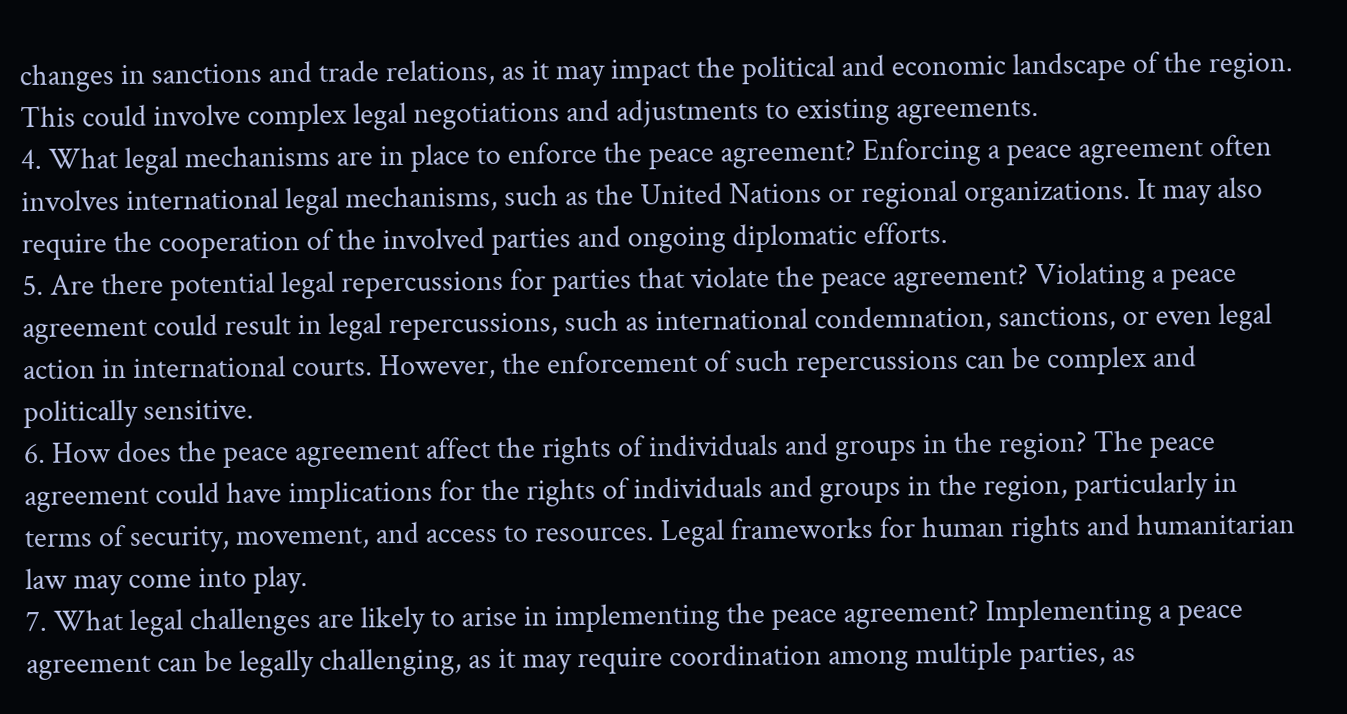changes in sanctions and trade relations, as it may impact the political and economic landscape of the region. This could involve complex legal negotiations and adjustments to existing agreements.
4. What legal mechanisms are in place to enforce the peace agreement? Enforcing a peace agreement often involves international legal mechanisms, such as the United Nations or regional organizations. It may also require the cooperation of the involved parties and ongoing diplomatic efforts.
5. Are there potential legal repercussions for parties that violate the peace agreement? Violating a peace agreement could result in legal repercussions, such as international condemnation, sanctions, or even legal action in international courts. However, the enforcement of such repercussions can be complex and politically sensitive.
6. How does the peace agreement affect the rights of individuals and groups in the region? The peace agreement could have implications for the rights of individuals and groups in the region, particularly in terms of security, movement, and access to resources. Legal frameworks for human rights and humanitarian law may come into play.
7. What legal challenges are likely to arise in implementing the peace agreement? Implementing a peace agreement can be legally challenging, as it may require coordination among multiple parties, as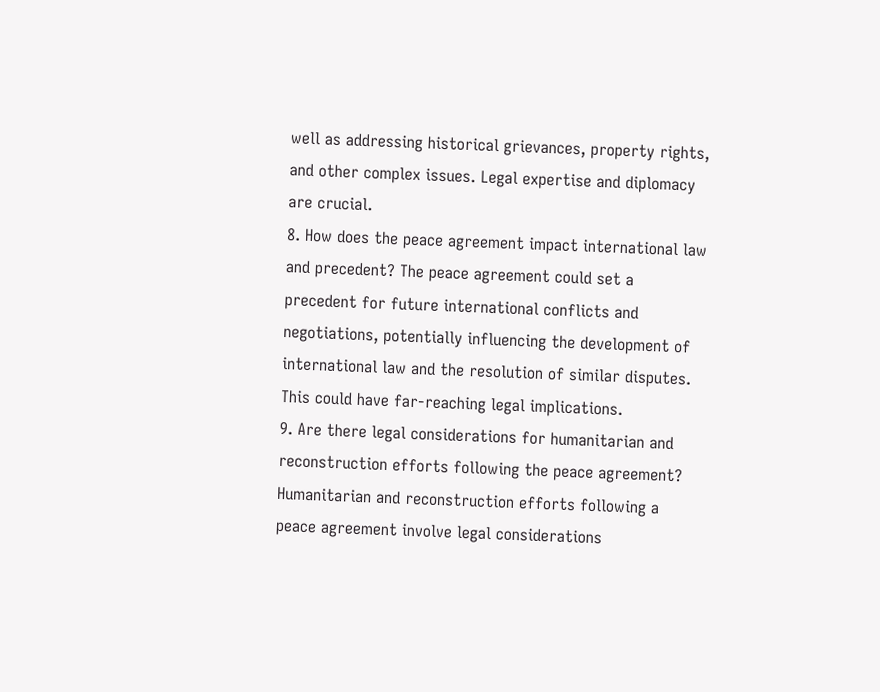well as addressing historical grievances, property rights, and other complex issues. Legal expertise and diplomacy are crucial.
8. How does the peace agreement impact international law and precedent? The peace agreement could set a precedent for future international conflicts and negotiations, potentially influencing the development of international law and the resolution of similar disputes. This could have far-reaching legal implications.
9. Are there legal considerations for humanitarian and reconstruction efforts following the peace agreement? Humanitarian and reconstruction efforts following a peace agreement involve legal considerations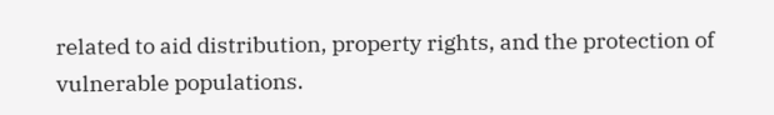related to aid distribution, property rights, and the protection of vulnerable populations.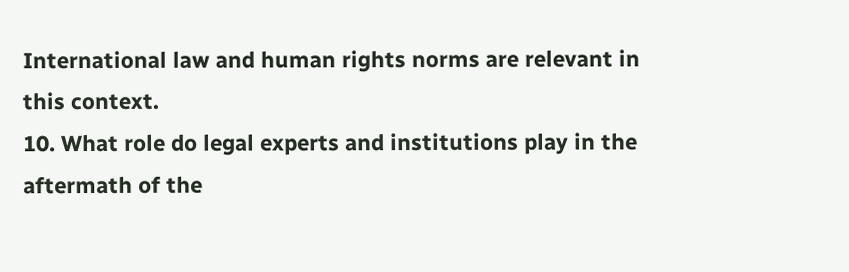International law and human rights norms are relevant in this context.
10. What role do legal experts and institutions play in the aftermath of the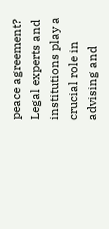peace agreement? Legal experts and institutions play a crucial role in advising and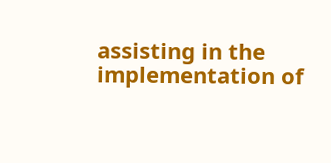assisting in the implementation of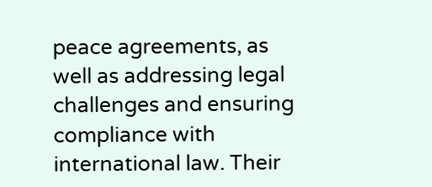peace agreements, as well as addressing legal challenges and ensuring compliance with international law. Their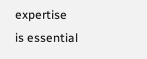expertise is essential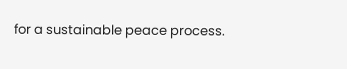for a sustainable peace process.